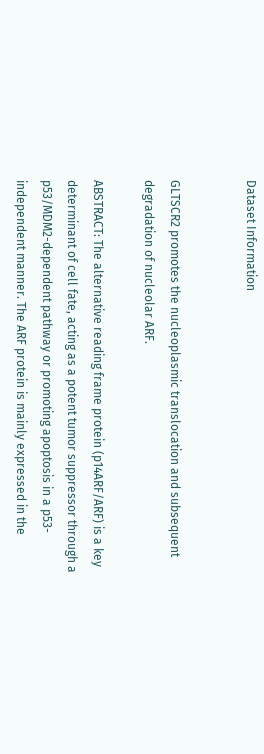Dataset Information


GLTSCR2 promotes the nucleoplasmic translocation and subsequent degradation of nucleolar ARF.

ABSTRACT: The alternative reading frame protein (p14ARF/ARF) is a key determinant of cell fate, acting as a potent tumor suppressor through a p53/MDM2-dependent pathway or promoting apoptosis in a p53-independent manner. The ARF protein is mainly expressed in the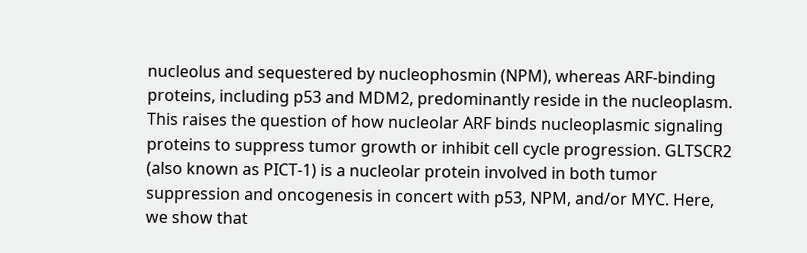nucleolus and sequestered by nucleophosmin (NPM), whereas ARF-binding proteins, including p53 and MDM2, predominantly reside in the nucleoplasm. This raises the question of how nucleolar ARF binds nucleoplasmic signaling proteins to suppress tumor growth or inhibit cell cycle progression. GLTSCR2 (also known as PICT-1) is a nucleolar protein involved in both tumor suppression and oncogenesis in concert with p53, NPM, and/or MYC. Here, we show that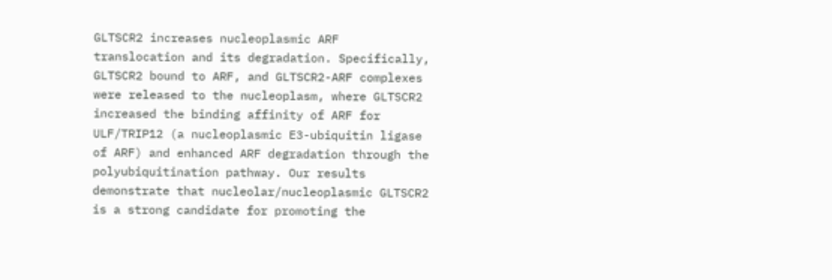GLTSCR2 increases nucleoplasmic ARF translocation and its degradation. Specifically, GLTSCR2 bound to ARF, and GLTSCR2-ARF complexes were released to the nucleoplasm, where GLTSCR2 increased the binding affinity of ARF for ULF/TRIP12 (a nucleoplasmic E3-ubiquitin ligase of ARF) and enhanced ARF degradation through the polyubiquitination pathway. Our results demonstrate that nucleolar/nucleoplasmic GLTSCR2 is a strong candidate for promoting the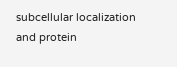subcellular localization and protein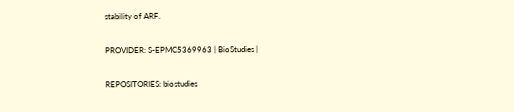stability of ARF.

PROVIDER: S-EPMC5369963 | BioStudies |

REPOSITORIES: biostudies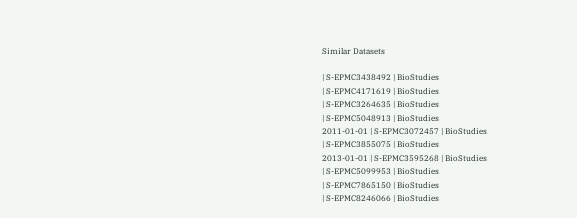Similar Datasets

| S-EPMC3438492 | BioStudies
| S-EPMC4171619 | BioStudies
| S-EPMC3264635 | BioStudies
| S-EPMC5048913 | BioStudies
2011-01-01 | S-EPMC3072457 | BioStudies
| S-EPMC3855075 | BioStudies
2013-01-01 | S-EPMC3595268 | BioStudies
| S-EPMC5099953 | BioStudies
| S-EPMC7865150 | BioStudies
| S-EPMC8246066 | BioStudies